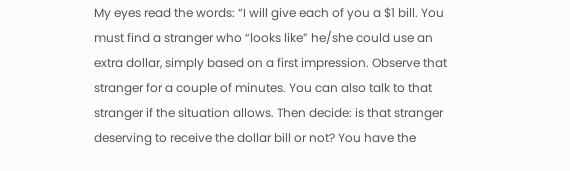My eyes read the words: “I will give each of you a $1 bill. You must find a stranger who “looks like” he/she could use an extra dollar, simply based on a first impression. Observe that stranger for a couple of minutes. You can also talk to that stranger if the situation allows. Then decide: is that stranger deserving to receive the dollar bill or not? You have the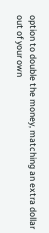option to double the money, matching an extra dollar out of your own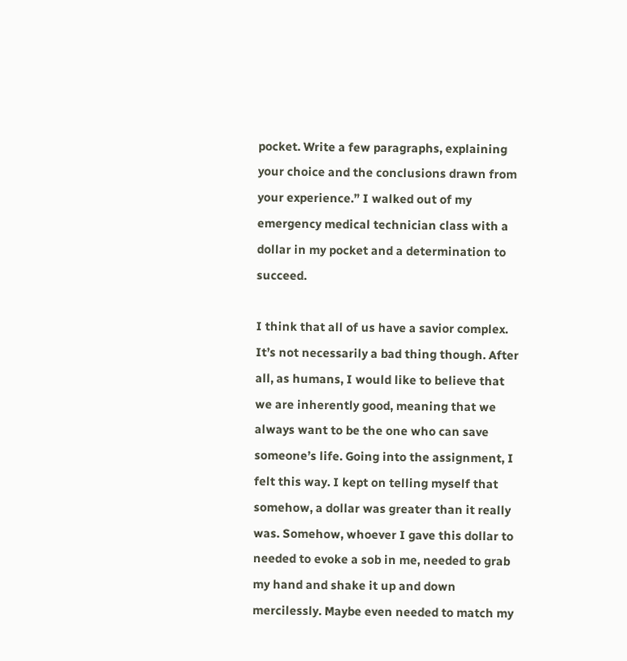pocket. Write a few paragraphs, explaining your choice and the conclusions drawn from your experience.” I walked out of my emergency medical technician class with a dollar in my pocket and a determination to succeed.

I think that all of us have a savior complex. It’s not necessarily a bad thing though. After all, as humans, I would like to believe that we are inherently good, meaning that we always want to be the one who can save someone’s life. Going into the assignment, I felt this way. I kept on telling myself that somehow, a dollar was greater than it really was. Somehow, whoever I gave this dollar to needed to evoke a sob in me, needed to grab my hand and shake it up and down mercilessly. Maybe even needed to match my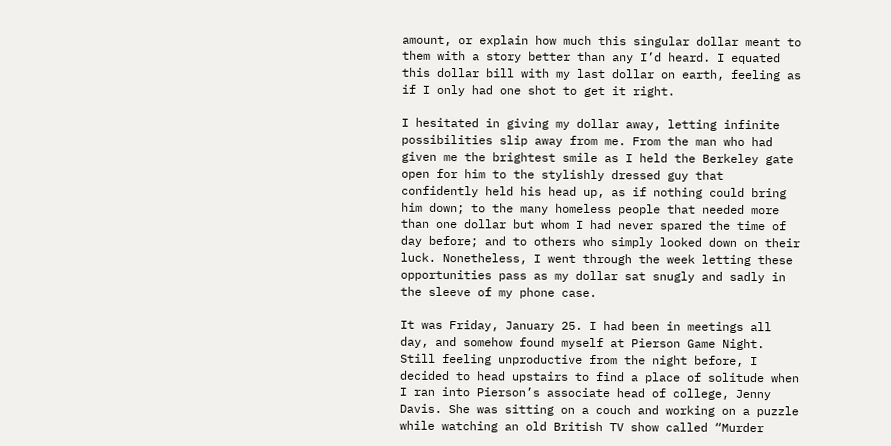amount, or explain how much this singular dollar meant to them with a story better than any I’d heard. I equated this dollar bill with my last dollar on earth, feeling as if I only had one shot to get it right.

I hesitated in giving my dollar away, letting infinite possibilities slip away from me. From the man who had given me the brightest smile as I held the Berkeley gate open for him to the stylishly dressed guy that confidently held his head up, as if nothing could bring him down; to the many homeless people that needed more than one dollar but whom I had never spared the time of day before; and to others who simply looked down on their luck. Nonetheless, I went through the week letting these opportunities pass as my dollar sat snugly and sadly in the sleeve of my phone case.

It was Friday, January 25. I had been in meetings all day, and somehow found myself at Pierson Game Night. Still feeling unproductive from the night before, I decided to head upstairs to find a place of solitude when I ran into Pierson’s associate head of college, Jenny Davis. She was sitting on a couch and working on a puzzle while watching an old British TV show called “Murder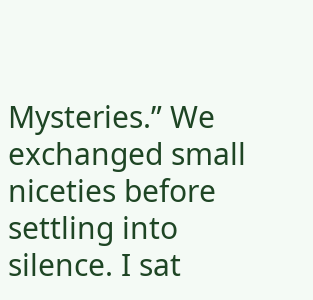Mysteries.” We exchanged small niceties before settling into silence. I sat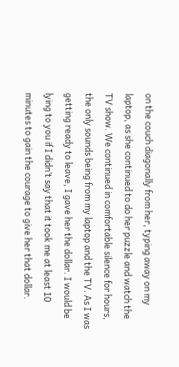on the couch diagonally from her, typing away on my laptop, as she continued to do her puzzle and watch the TV show. We continued in comfortable silence for hours, the only sounds being from my laptop and the TV. As I was getting ready to leave, I gave her the dollar. I would be lying to you if I didn’t say that it took me at least 10 minutes to gain the courage to give her that dollar.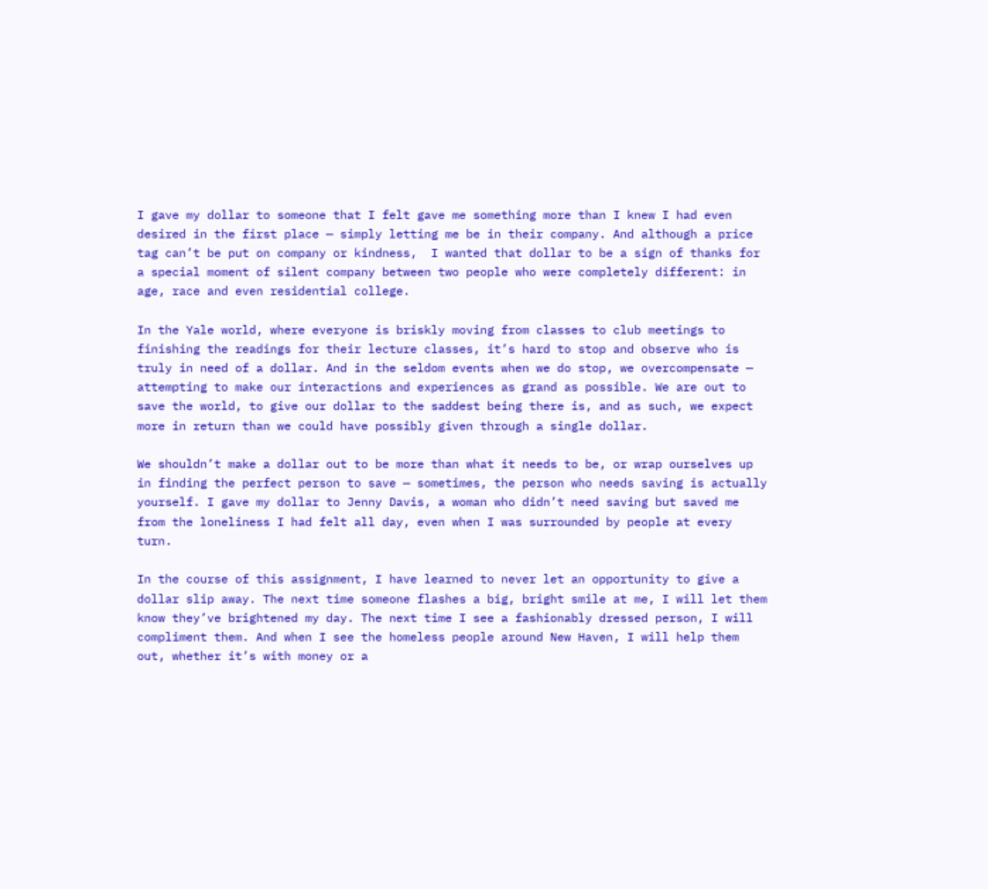I gave my dollar to someone that I felt gave me something more than I knew I had even desired in the first place — simply letting me be in their company. And although a price tag can’t be put on company or kindness,  I wanted that dollar to be a sign of thanks for a special moment of silent company between two people who were completely different: in age, race and even residential college.

In the Yale world, where everyone is briskly moving from classes to club meetings to finishing the readings for their lecture classes, it’s hard to stop and observe who is truly in need of a dollar. And in the seldom events when we do stop, we overcompensate — attempting to make our interactions and experiences as grand as possible. We are out to save the world, to give our dollar to the saddest being there is, and as such, we expect more in return than we could have possibly given through a single dollar.

We shouldn’t make a dollar out to be more than what it needs to be, or wrap ourselves up in finding the perfect person to save — sometimes, the person who needs saving is actually yourself. I gave my dollar to Jenny Davis, a woman who didn’t need saving but saved me from the loneliness I had felt all day, even when I was surrounded by people at every turn.

In the course of this assignment, I have learned to never let an opportunity to give a dollar slip away. The next time someone flashes a big, bright smile at me, I will let them know they’ve brightened my day. The next time I see a fashionably dressed person, I will compliment them. And when I see the homeless people around New Haven, I will help them out, whether it’s with money or a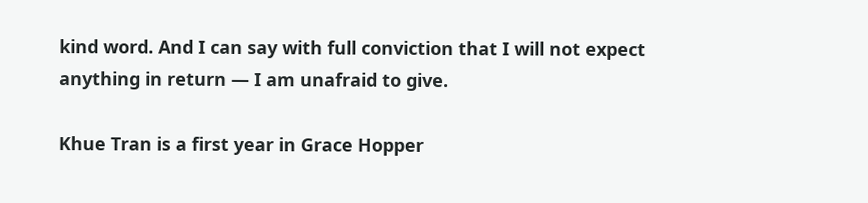kind word. And I can say with full conviction that I will not expect anything in return — I am unafraid to give.

Khue Tran is a first year in Grace Hopper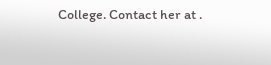College. Contact her at .